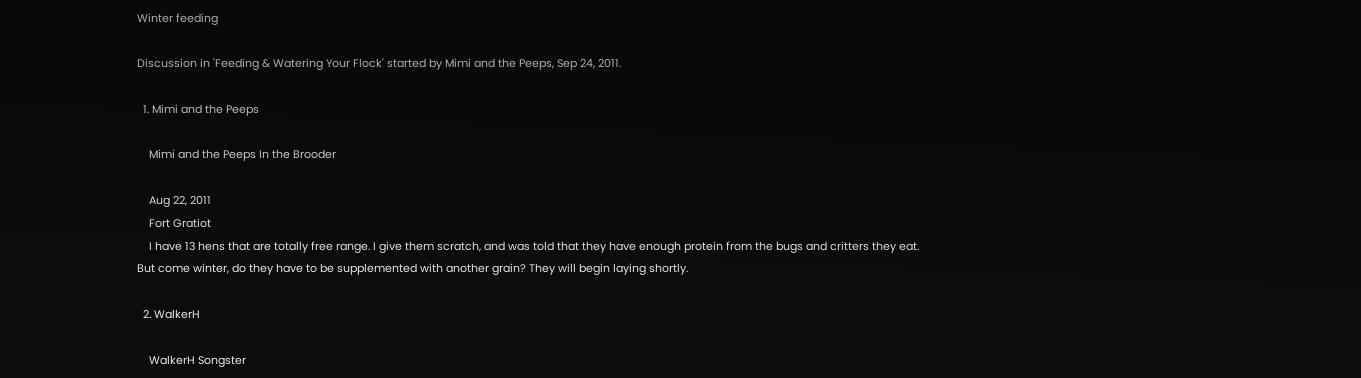Winter feeding

Discussion in 'Feeding & Watering Your Flock' started by Mimi and the Peeps, Sep 24, 2011.

  1. Mimi and the Peeps

    Mimi and the Peeps In the Brooder

    Aug 22, 2011
    Fort Gratiot
    I have 13 hens that are totally free range. I give them scratch, and was told that they have enough protein from the bugs and critters they eat. But come winter, do they have to be supplemented with another grain? They will begin laying shortly.

  2. WalkerH

    WalkerH Songster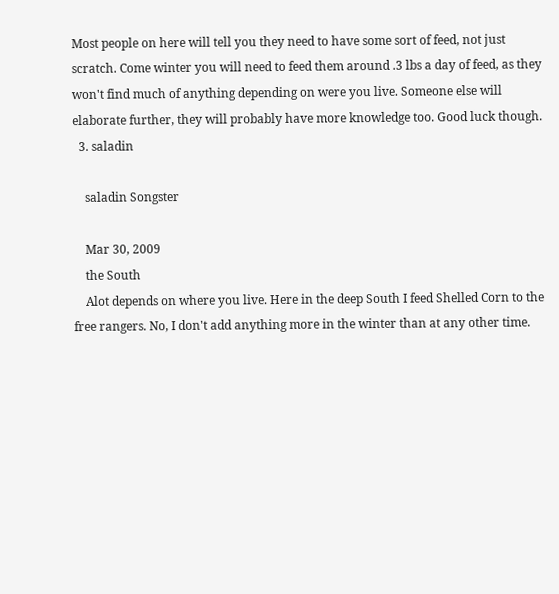Most people on here will tell you they need to have some sort of feed, not just scratch. Come winter you will need to feed them around .3 lbs a day of feed, as they won't find much of anything depending on were you live. Someone else will elaborate further, they will probably have more knowledge too. Good luck though.
  3. saladin

    saladin Songster

    Mar 30, 2009
    the South
    Alot depends on where you live. Here in the deep South I feed Shelled Corn to the free rangers. No, I don't add anything more in the winter than at any other time.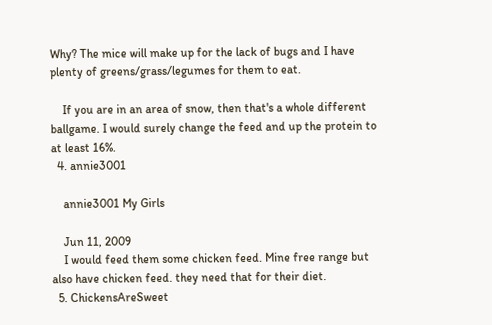Why? The mice will make up for the lack of bugs and I have plenty of greens/grass/legumes for them to eat.

    If you are in an area of snow, then that's a whole different ballgame. I would surely change the feed and up the protein to at least 16%.
  4. annie3001

    annie3001 My Girls

    Jun 11, 2009
    I would feed them some chicken feed. Mine free range but also have chicken feed. they need that for their diet.
  5. ChickensAreSweet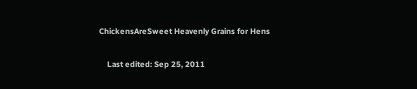ChickensAreSweet Heavenly Grains for Hens

    Last edited: Sep 25, 2011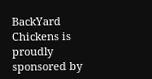BackYard Chickens is proudly sponsored by